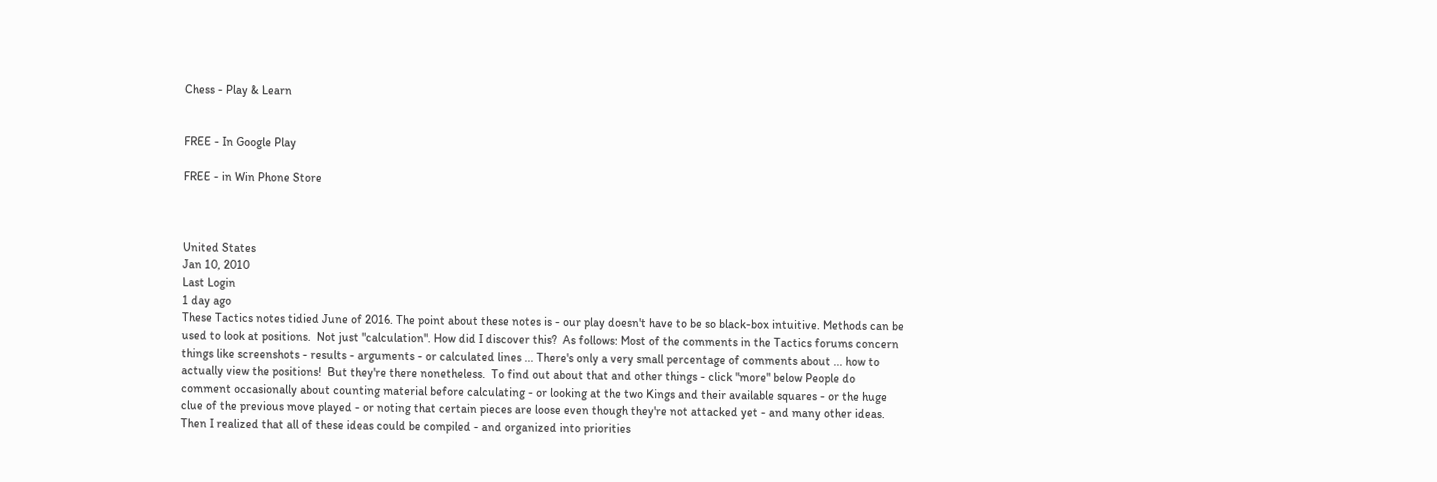Chess - Play & Learn


FREE - In Google Play

FREE - in Win Phone Store



United States
Jan 10, 2010
Last Login
1 day ago
These Tactics notes tidied June of 2016. The point about these notes is - our play doesn't have to be so black-box intuitive. Methods can be used to look at positions.  Not just "calculation". How did I discover this?  As follows: Most of the comments in the Tactics forums concern things like screenshots - results - arguments - or calculated lines ... There's only a very small percentage of comments about ... how to actually view the positions!  But they're there nonetheless.  To find out about that and other things - click "more" below People do comment occasionally about counting material before calculating - or looking at the two Kings and their available squares - or the huge clue of the previous move played - or noting that certain pieces are loose even though they're not attacked yet - and many other ideas. Then I realized that all of these ideas could be compiled - and organized into priorities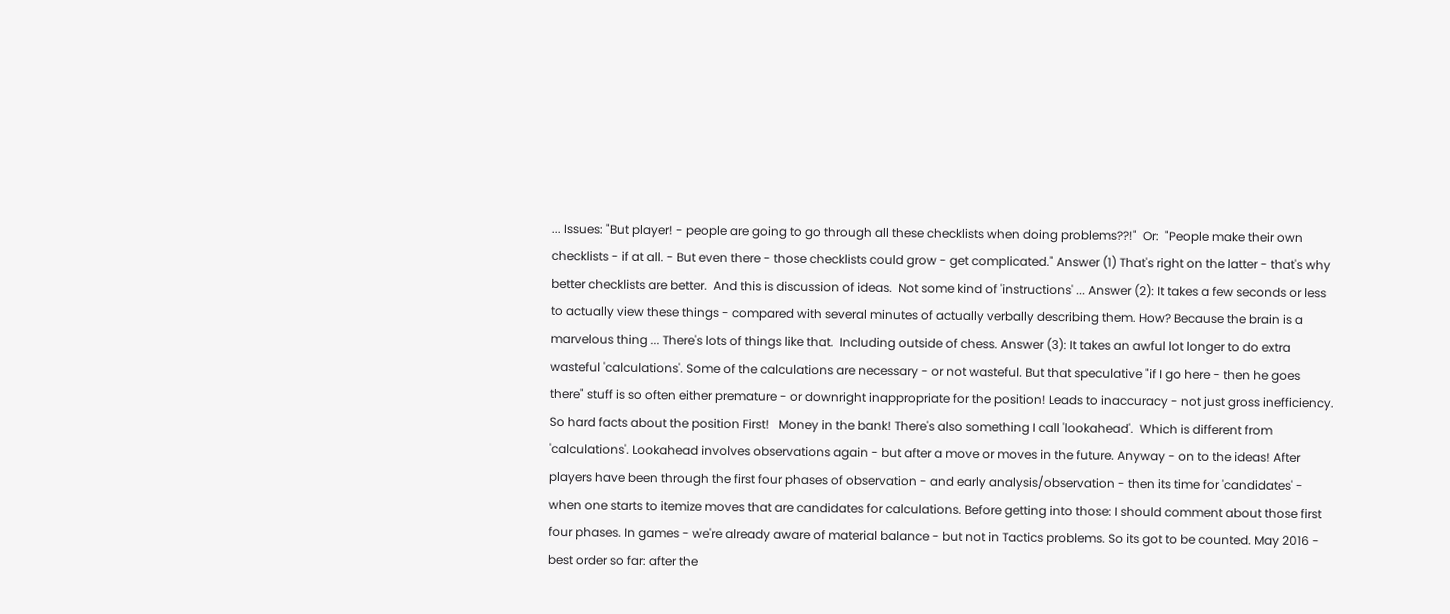... Issues: "But player! - people are going to go through all these checklists when doing problems??!"  Or:  "People make their own checklists - if at all. - But even there - those checklists could grow - get complicated." Answer (1) That's right on the latter - that's why better checklists are better.  And this is discussion of ideas.  Not some kind of 'instructions' ... Answer (2): It takes a few seconds or less to actually view these things - compared with several minutes of actually verbally describing them. How? Because the brain is a marvelous thing ... There's lots of things like that.  Including outside of chess. Answer (3): It takes an awful lot longer to do extra wasteful 'calculations'. Some of the calculations are necessary - or not wasteful. But that speculative "if I go here - then he goes there" stuff is so often either premature - or downright inappropriate for the position! Leads to inaccuracy - not just gross inefficiency. So hard facts about the position First!   Money in the bank! There's also something I call 'lookahead'.  Which is different from 'calculations'. Lookahead involves observations again - but after a move or moves in the future. Anyway - on to the ideas! After players have been through the first four phases of observation - and early analysis/observation - then its time for 'candidates' - when one starts to itemize moves that are candidates for calculations. Before getting into those: I should comment about those first four phases. In games - we're already aware of material balance - but not in Tactics problems. So its got to be counted. May 2016 - best order so far: after the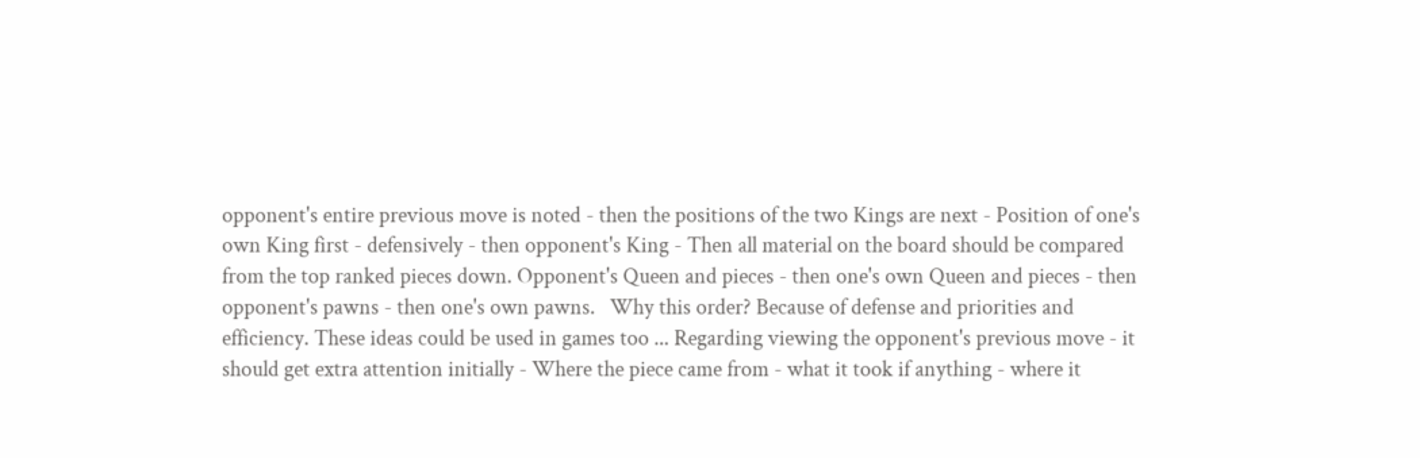opponent's entire previous move is noted - then the positions of the two Kings are next - Position of one's own King first - defensively - then opponent's King - Then all material on the board should be compared from the top ranked pieces down. Opponent's Queen and pieces - then one's own Queen and pieces - then opponent's pawns - then one's own pawns.   Why this order? Because of defense and priorities and efficiency. These ideas could be used in games too ... Regarding viewing the opponent's previous move - it should get extra attention initially - Where the piece came from - what it took if anything - where it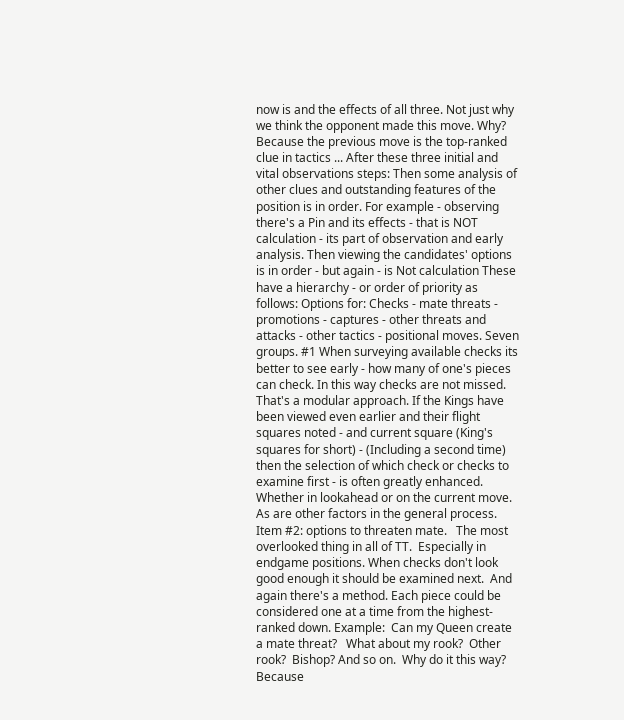now is and the effects of all three. Not just why we think the opponent made this move. Why?  Because the previous move is the top-ranked clue in tactics ... After these three initial and vital observations steps: Then some analysis of other clues and outstanding features of the position is in order. For example - observing there's a Pin and its effects - that is NOT calculation - its part of observation and early analysis. Then viewing the candidates' options is in order - but again - is Not calculation These have a hierarchy - or order of priority as follows: Options for: Checks - mate threats - promotions - captures - other threats and attacks - other tactics - positional moves. Seven groups. #1 When surveying available checks its better to see early - how many of one's pieces can check. In this way checks are not missed.  That's a modular approach. If the Kings have been viewed even earlier and their flight squares noted - and current square (King's squares for short) - (Including a second time) then the selection of which check or checks to examine first - is often greatly enhanced. Whether in lookahead or on the current move. As are other factors in the general process. Item #2: options to threaten mate.   The most overlooked thing in all of TT.  Especially in endgame positions. When checks don't look good enough it should be examined next.  And again there's a method. Each piece could be considered one at a time from the highest-ranked down. Example:  Can my Queen create a mate threat?   What about my rook?  Other rook?  Bishop? And so on.  Why do it this way?  Because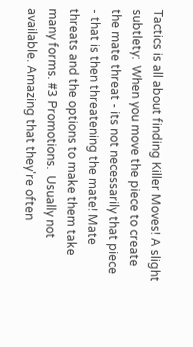Tactics is all about finding Killer Moves! A slight subtlety:  When you move the piece to create the mate threat - its not necessarily that piece - that is then threatening the mate! Mate threats and the options to make them take many forms. #3 Promotions.  Usually not available. Amazing that they're often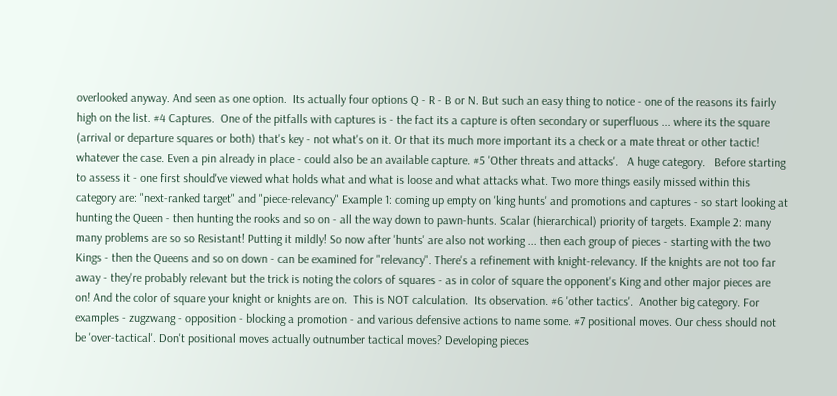overlooked anyway. And seen as one option.  Its actually four options Q - R - B or N. But such an easy thing to notice - one of the reasons its fairly high on the list. #4 Captures.  One of the pitfalls with captures is - the fact its a capture is often secondary or superfluous ... where its the square (arrival or departure squares or both) that's key - not what's on it. Or that its much more important its a check or a mate threat or other tactic!  whatever the case. Even a pin already in place - could also be an available capture. #5 'Other threats and attacks'.   A huge category.   Before starting to assess it - one first should've viewed what holds what and what is loose and what attacks what. Two more things easily missed within this category are: "next-ranked target" and "piece-relevancy" Example 1: coming up empty on 'king hunts' and promotions and captures - so start looking at hunting the Queen - then hunting the rooks and so on - all the way down to pawn-hunts. Scalar (hierarchical) priority of targets. Example 2: many many problems are so so Resistant! Putting it mildly! So now after 'hunts' are also not working ... then each group of pieces - starting with the two Kings - then the Queens and so on down - can be examined for "relevancy". There's a refinement with knight-relevancy. If the knights are not too far away - they're probably relevant but the trick is noting the colors of squares - as in color of square the opponent's King and other major pieces are on! And the color of square your knight or knights are on.  This is NOT calculation.  Its observation. #6 'other tactics'.  Another big category. For examples - zugzwang - opposition - blocking a promotion - and various defensive actions to name some. #7 positional moves. Our chess should not be 'over-tactical'. Don't positional moves actually outnumber tactical moves? Developing pieces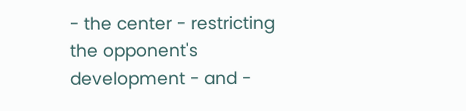- the center - restricting the opponent's development - and -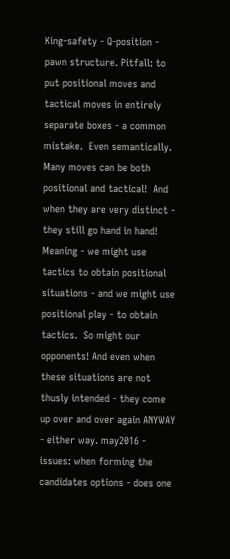King-safety - Q-position - pawn structure. Pitfall: to put positional moves and tactical moves in entirely separate boxes - a common mistake.  Even semantically. Many moves can be both positional and tactical!  And when they are very distinct - they still go hand in hand! Meaning - we might use tactics to obtain positional situations - and we might use positional play - to obtain tactics.  So might our opponents! And even when these situations are not thusly intended - they come up over and over again ANYWAY - either way. may2016 - issues: when forming the candidates options - does one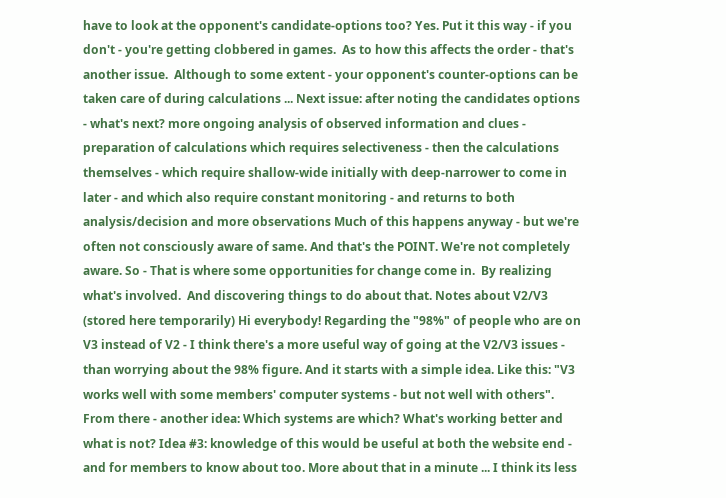have to look at the opponent's candidate-options too? Yes. Put it this way - if you don't - you're getting clobbered in games.  As to how this affects the order - that's another issue.  Although to some extent - your opponent's counter-options can be taken care of during calculations ... Next issue: after noting the candidates options - what's next? more ongoing analysis of observed information and clues - preparation of calculations which requires selectiveness - then the calculations themselves - which require shallow-wide initially with deep-narrower to come in later - and which also require constant monitoring - and returns to both analysis/decision and more observations Much of this happens anyway - but we're often not consciously aware of same. And that's the POINT. We're not completely aware. So - That is where some opportunities for change come in.  By realizing what's involved.  And discovering things to do about that. Notes about V2/V3 (stored here temporarily) Hi everybody! Regarding the "98%" of people who are on V3 instead of V2 - I think there's a more useful way of going at the V2/V3 issues - than worrying about the 98% figure. And it starts with a simple idea. Like this: "V3 works well with some members' computer systems - but not well with others". From there - another idea: Which systems are which? What's working better and what is not? Idea #3: knowledge of this would be useful at both the website end - and for members to know about too. More about that in a minute ... I think its less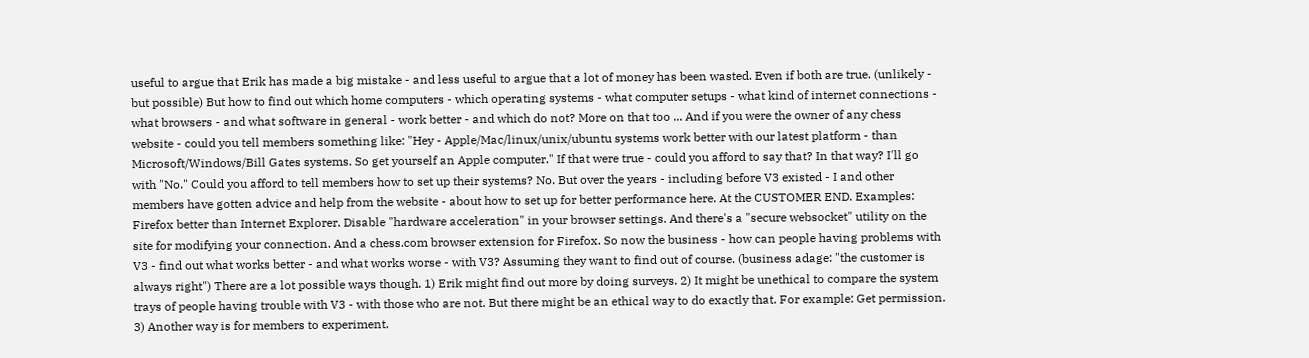useful to argue that Erik has made a big mistake - and less useful to argue that a lot of money has been wasted. Even if both are true. (unlikely - but possible) But how to find out which home computers - which operating systems - what computer setups - what kind of internet connections - what browsers - and what software in general - work better - and which do not? More on that too ... And if you were the owner of any chess website - could you tell members something like: "Hey - Apple/Mac/linux/unix/ubuntu systems work better with our latest platform - than Microsoft/Windows/Bill Gates systems. So get yourself an Apple computer." If that were true - could you afford to say that? In that way? I'll go with "No." Could you afford to tell members how to set up their systems? No. But over the years - including before V3 existed - I and other members have gotten advice and help from the website - about how to set up for better performance here. At the CUSTOMER END. Examples: Firefox better than Internet Explorer. Disable "hardware acceleration" in your browser settings. And there's a "secure websocket" utility on the site for modifying your connection. And a chess.com browser extension for Firefox. So now the business - how can people having problems with V3 - find out what works better - and what works worse - with V3? Assuming they want to find out of course. (business adage: "the customer is always right") There are a lot possible ways though. 1) Erik might find out more by doing surveys. 2) It might be unethical to compare the system trays of people having trouble with V3 - with those who are not. But there might be an ethical way to do exactly that. For example: Get permission. 3) Another way is for members to experiment.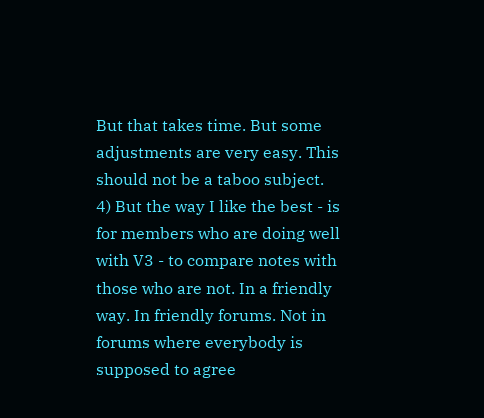But that takes time. But some adjustments are very easy. This should not be a taboo subject. 4) But the way I like the best - is for members who are doing well with V3 - to compare notes with those who are not. In a friendly way. In friendly forums. Not in forums where everybody is supposed to agree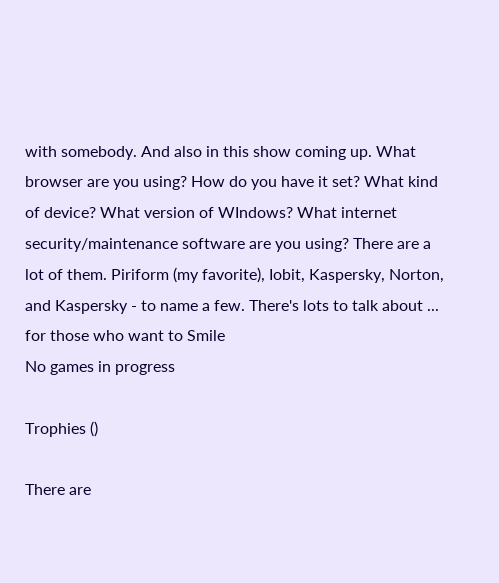with somebody. And also in this show coming up. What browser are you using? How do you have it set? What kind of device? What version of WIndows? What internet security/maintenance software are you using? There are a lot of them. Piriform (my favorite), Iobit, Kaspersky, Norton, and Kaspersky - to name a few. There's lots to talk about ... for those who want to Smile
No games in progress

Trophies ()

There are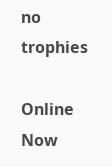no trophies

Online Now